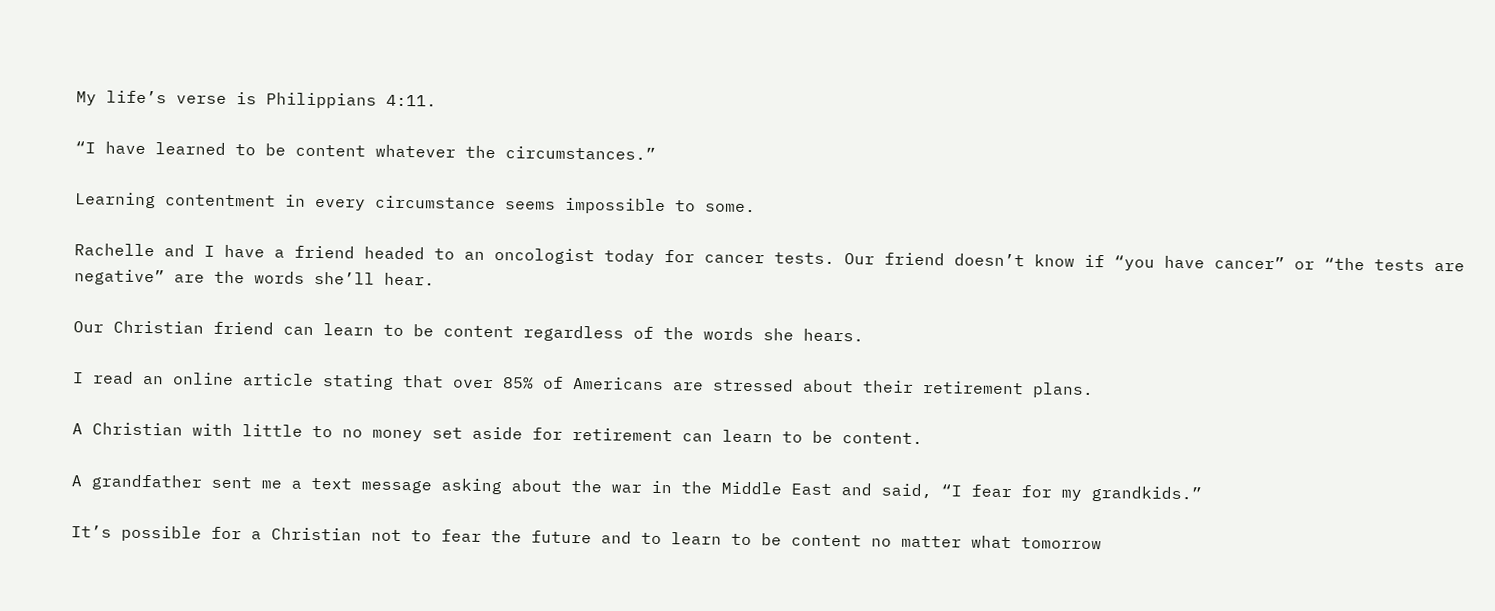My life’s verse is Philippians 4:11.

“I have learned to be content whatever the circumstances.”

Learning contentment in every circumstance seems impossible to some.

Rachelle and I have a friend headed to an oncologist today for cancer tests. Our friend doesn’t know if “you have cancer” or “the tests are negative” are the words she’ll hear.

Our Christian friend can learn to be content regardless of the words she hears.

I read an online article stating that over 85% of Americans are stressed about their retirement plans.

A Christian with little to no money set aside for retirement can learn to be content.

A grandfather sent me a text message asking about the war in the Middle East and said, “I fear for my grandkids.”

It’s possible for a Christian not to fear the future and to learn to be content no matter what tomorrow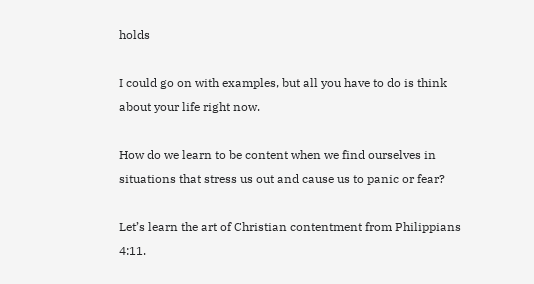holds

I could go on with examples, but all you have to do is think about your life right now.

How do we learn to be content when we find ourselves in situations that stress us out and cause us to panic or fear?

Let’s learn the art of Christian contentment from Philippians 4:11.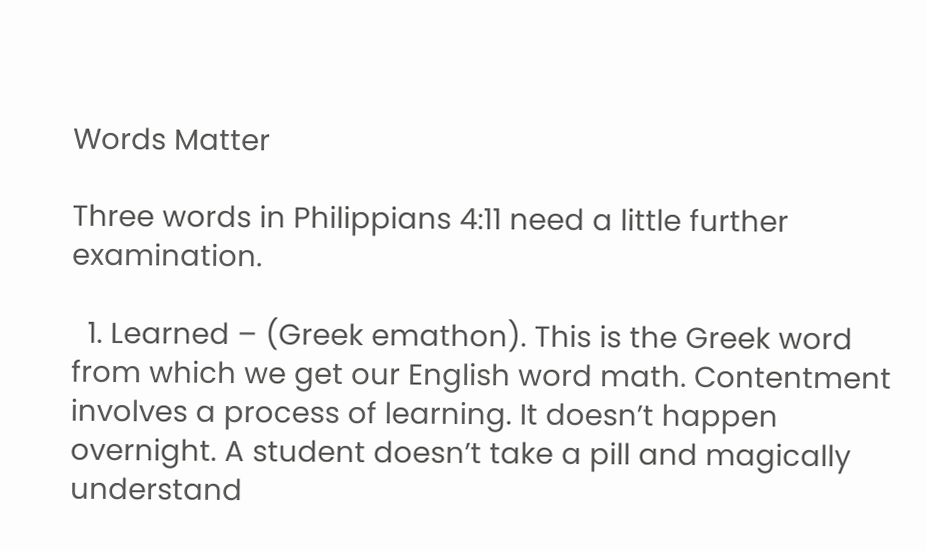Words Matter

Three words in Philippians 4:11 need a little further examination.

  1. Learned – (Greek emathon). This is the Greek word from which we get our English word math. Contentment involves a process of learning. It doesn’t happen overnight. A student doesn’t take a pill and magically understand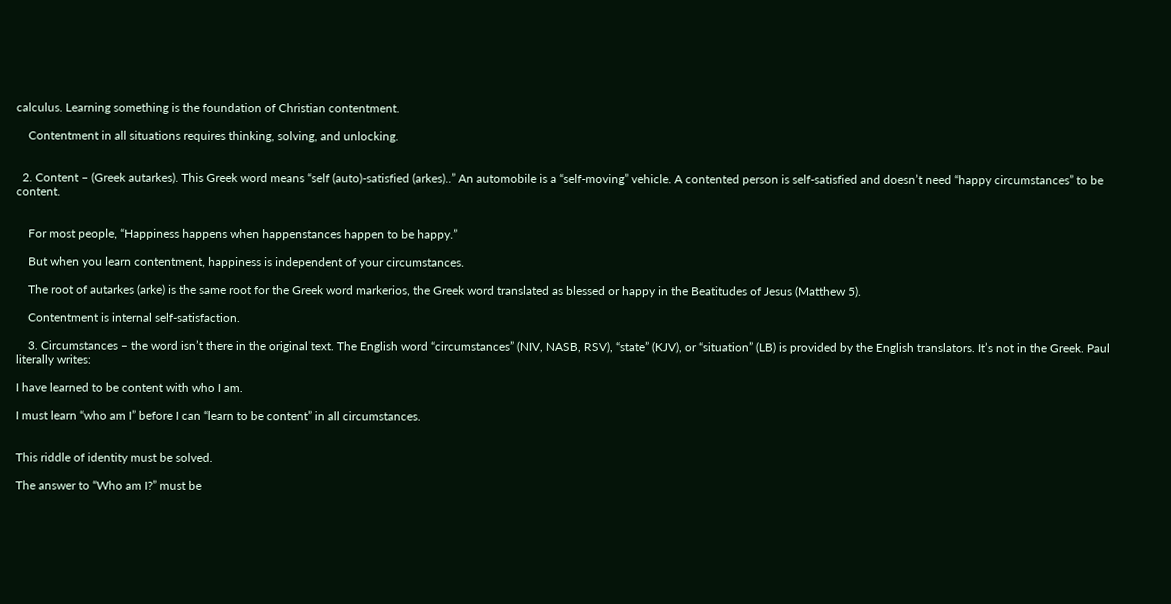calculus. Learning something is the foundation of Christian contentment.

    Contentment in all situations requires thinking, solving, and unlocking.


  2. Content – (Greek autarkes). This Greek word means “self (auto)-satisfied (arkes)..” An automobile is a “self-moving” vehicle. A contented person is self-satisfied and doesn’t need “happy circumstances” to be content.


    For most people, “Happiness happens when happenstances happen to be happy.”

    But when you learn contentment, happiness is independent of your circumstances.

    The root of autarkes (arke) is the same root for the Greek word markerios, the Greek word translated as blessed or happy in the Beatitudes of Jesus (Matthew 5).

    Contentment is internal self-satisfaction.

    3. Circumstances – the word isn’t there in the original text. The English word “circumstances” (NIV, NASB, RSV), “state” (KJV), or “situation” (LB) is provided by the English translators. It’s not in the Greek. Paul literally writes:

I have learned to be content with who I am.

I must learn “who am I” before I can “learn to be content” in all circumstances.


This riddle of identity must be solved.

The answer to “Who am I?” must be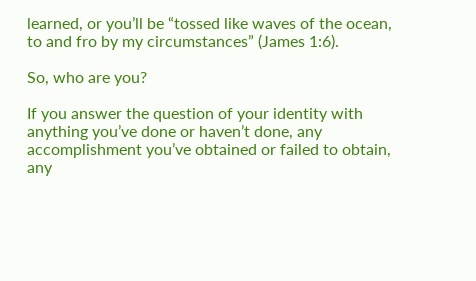learned, or you’ll be “tossed like waves of the ocean, to and fro by my circumstances” (James 1:6).

So, who are you?

If you answer the question of your identity with anything you’ve done or haven’t done, any accomplishment you’ve obtained or failed to obtain, any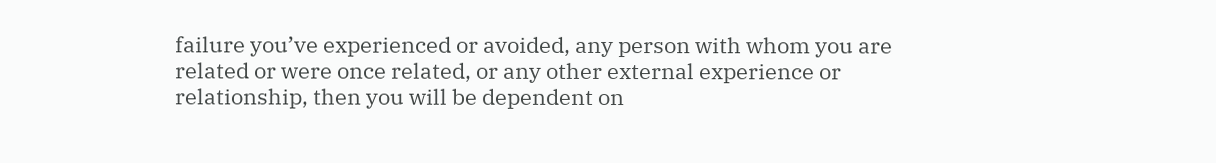failure you’ve experienced or avoided, any person with whom you are related or were once related, or any other external experience or relationship, then you will be dependent on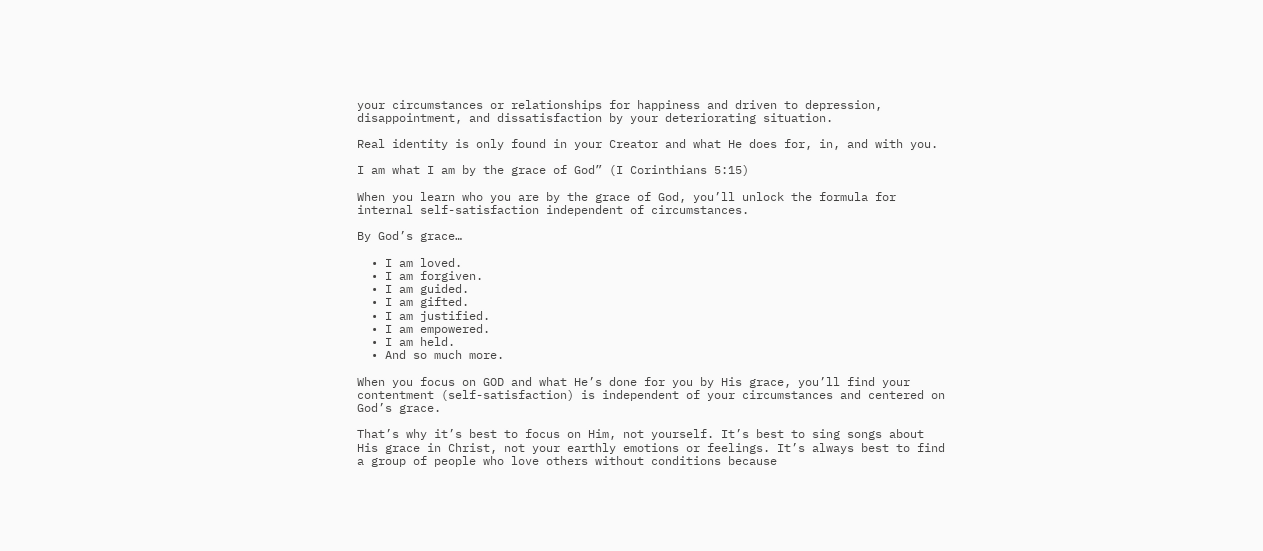your circumstances or relationships for happiness and driven to depression, disappointment, and dissatisfaction by your deteriorating situation.

Real identity is only found in your Creator and what He does for, in, and with you.

I am what I am by the grace of God” (I Corinthians 5:15)

When you learn who you are by the grace of God, you’ll unlock the formula for internal self-satisfaction independent of circumstances.

By God’s grace…

  • I am loved.
  • I am forgiven.
  • I am guided.
  • I am gifted.
  • I am justified.
  • I am empowered.
  • I am held.
  • And so much more.

When you focus on GOD and what He’s done for you by His grace, you’ll find your contentment (self-satisfaction) is independent of your circumstances and centered on God’s grace.

That’s why it’s best to focus on Him, not yourself. It’s best to sing songs about His grace in Christ, not your earthly emotions or feelings. It’s always best to find a group of people who love others without conditions because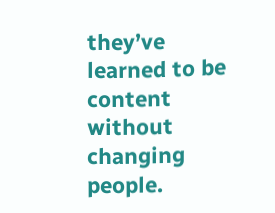they’ve learned to be content without changing people.